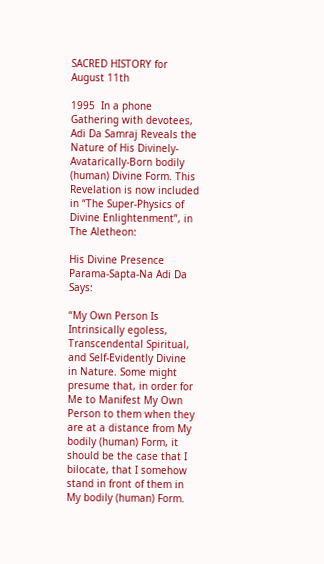SACRED HISTORY for August 11th

1995  In a phone Gathering with devotees, Adi Da Samraj Reveals the Nature of His Divinely-Avatarically-Born bodily (human) Divine Form. This Revelation is now included in “The Super-Physics of Divine Enlightenment”, in The Aletheon:

His Divine Presence Parama-Sapta-Na Adi Da Says:

“My Own Person Is Intrinsically egoless, Transcendental Spiritual, and Self-Evidently Divine in Nature. Some might presume that, in order for Me to Manifest My Own Person to them when they are at a distance from My bodily (human) Form, it should be the case that I bilocate, that I somehow stand in front of them in My bodily (human) Form.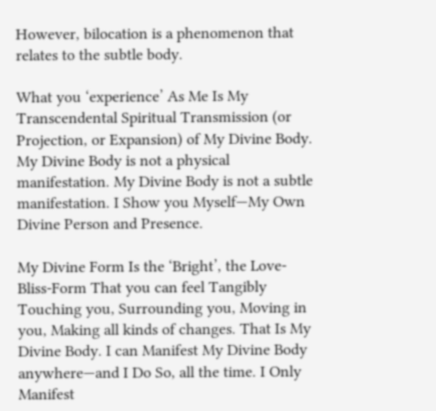However, bilocation is a phenomenon that relates to the subtle body.

What you ‘experience’ As Me Is My Transcendental Spiritual Transmission (or Projection, or Expansion) of My Divine Body. My Divine Body is not a physical manifestation. My Divine Body is not a subtle manifestation. I Show you Myself—My Own Divine Person and Presence.

My Divine Form Is the ‘Bright’, the Love-Bliss-Form That you can feel Tangibly Touching you, Surrounding you, Moving in you, Making all kinds of changes. That Is My Divine Body. I can Manifest My Divine Body anywhere—and I Do So, all the time. I Only Manifest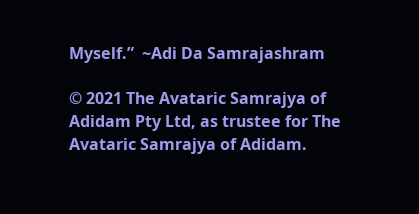Myself.”  ~Adi Da Samrajashram

© 2021 The Avataric Samrajya of Adidam Pty Ltd, as trustee for The Avataric Samrajya of Adidam.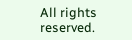All rights reserved.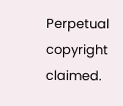Perpetual copyright claimed.